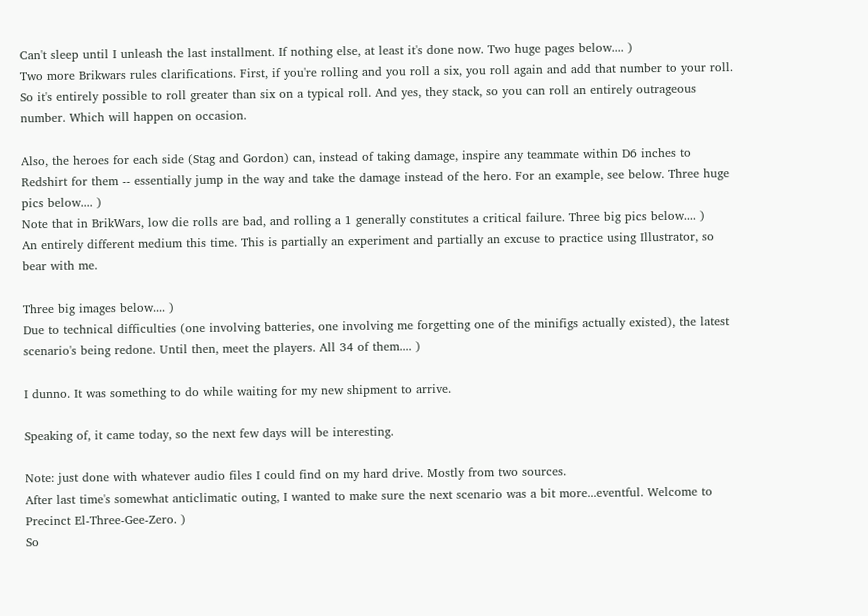Can't sleep until I unleash the last installment. If nothing else, at least it's done now. Two huge pages below.... )
Two more Brikwars rules clarifications. First, if you're rolling and you roll a six, you roll again and add that number to your roll. So it's entirely possible to roll greater than six on a typical roll. And yes, they stack, so you can roll an entirely outrageous number. Which will happen on occasion.

Also, the heroes for each side (Stag and Gordon) can, instead of taking damage, inspire any teammate within D6 inches to Redshirt for them -- essentially jump in the way and take the damage instead of the hero. For an example, see below. Three huge pics below.... )
Note that in BrikWars, low die rolls are bad, and rolling a 1 generally constitutes a critical failure. Three big pics below.... )
An entirely different medium this time. This is partially an experiment and partially an excuse to practice using Illustrator, so bear with me.

Three big images below.... )
Due to technical difficulties (one involving batteries, one involving me forgetting one of the minifigs actually existed), the latest scenario's being redone. Until then, meet the players. All 34 of them.... )

I dunno. It was something to do while waiting for my new shipment to arrive.

Speaking of, it came today, so the next few days will be interesting.

Note: just done with whatever audio files I could find on my hard drive. Mostly from two sources.
After last time's somewhat anticlimatic outing, I wanted to make sure the next scenario was a bit more...eventful. Welcome to Precinct El-Three-Gee-Zero. )
So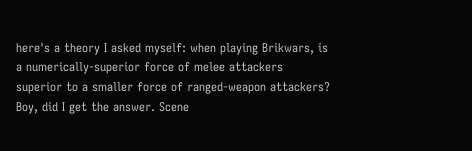here's a theory I asked myself: when playing Brikwars, is a numerically-superior force of melee attackers superior to a smaller force of ranged-weapon attackers? Boy, did I get the answer. Scene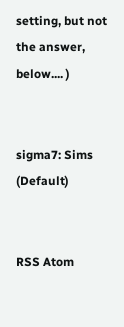setting, but not the answer, below.... )


sigma7: Sims (Default)


RSS Atom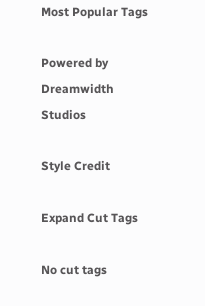Most Popular Tags

Powered by Dreamwidth Studios

Style Credit

Expand Cut Tags

No cut tags